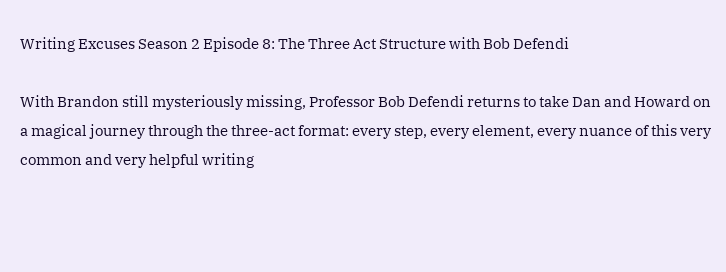Writing Excuses Season 2 Episode 8: The Three Act Structure with Bob Defendi

With Brandon still mysteriously missing, Professor Bob Defendi returns to take Dan and Howard on a magical journey through the three-act format: every step, every element, every nuance of this very common and very helpful writing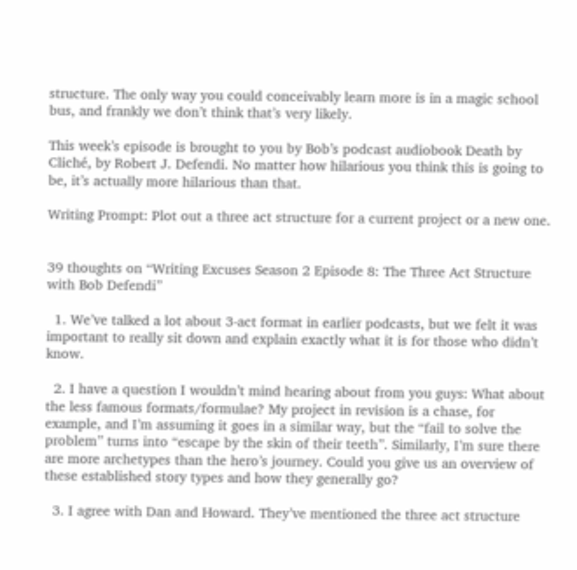structure. The only way you could conceivably learn more is in a magic school bus, and frankly we don’t think that’s very likely.

This week’s episode is brought to you by Bob’s podcast audiobook Death by Cliché, by Robert J. Defendi. No matter how hilarious you think this is going to be, it’s actually more hilarious than that.

Writing Prompt: Plot out a three act structure for a current project or a new one.


39 thoughts on “Writing Excuses Season 2 Episode 8: The Three Act Structure with Bob Defendi”

  1. We’ve talked a lot about 3-act format in earlier podcasts, but we felt it was important to really sit down and explain exactly what it is for those who didn’t know.

  2. I have a question I wouldn’t mind hearing about from you guys: What about the less famous formats/formulae? My project in revision is a chase, for example, and I’m assuming it goes in a similar way, but the “fail to solve the problem” turns into “escape by the skin of their teeth”. Similarly, I’m sure there are more archetypes than the hero’s journey. Could you give us an overview of these established story types and how they generally go?

  3. I agree with Dan and Howard. They’ve mentioned the three act structure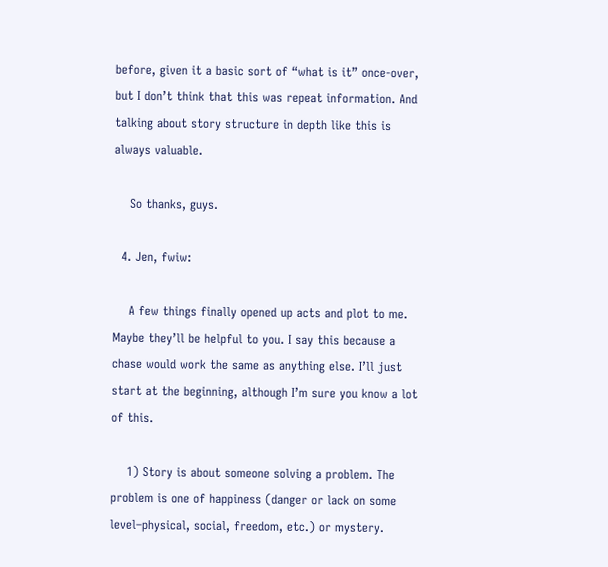before, given it a basic sort of “what is it” once-over, but I don’t think that this was repeat information. And talking about story structure in depth like this is always valuable.

    So thanks, guys.

  4. Jen, fwiw:

    A few things finally opened up acts and plot to me. Maybe they’ll be helpful to you. I say this because a chase would work the same as anything else. I’ll just start at the beginning, although I’m sure you know a lot of this.

    1) Story is about someone solving a problem. The problem is one of happiness (danger or lack on some level–physical, social, freedom, etc.) or mystery.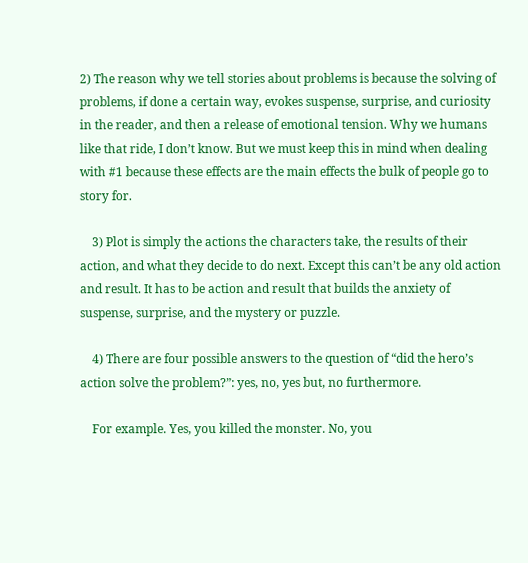2) The reason why we tell stories about problems is because the solving of problems, if done a certain way, evokes suspense, surprise, and curiosity in the reader, and then a release of emotional tension. Why we humans like that ride, I don’t know. But we must keep this in mind when dealing with #1 because these effects are the main effects the bulk of people go to story for.

    3) Plot is simply the actions the characters take, the results of their action, and what they decide to do next. Except this can’t be any old action and result. It has to be action and result that builds the anxiety of suspense, surprise, and the mystery or puzzle.

    4) There are four possible answers to the question of “did the hero’s action solve the problem?”: yes, no, yes but, no furthermore.

    For example. Yes, you killed the monster. No, you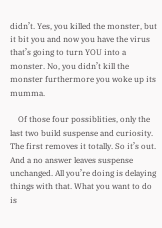didn’t. Yes, you killed the monster, but it bit you and now you have the virus that’s going to turn YOU into a monster. No, you didn’t kill the monster furthermore you woke up its mumma.

    Of those four possiblities, only the last two build suspense and curiosity. The first removes it totally. So it’s out. And a no answer leaves suspense unchanged. All you’re doing is delaying things with that. What you want to do is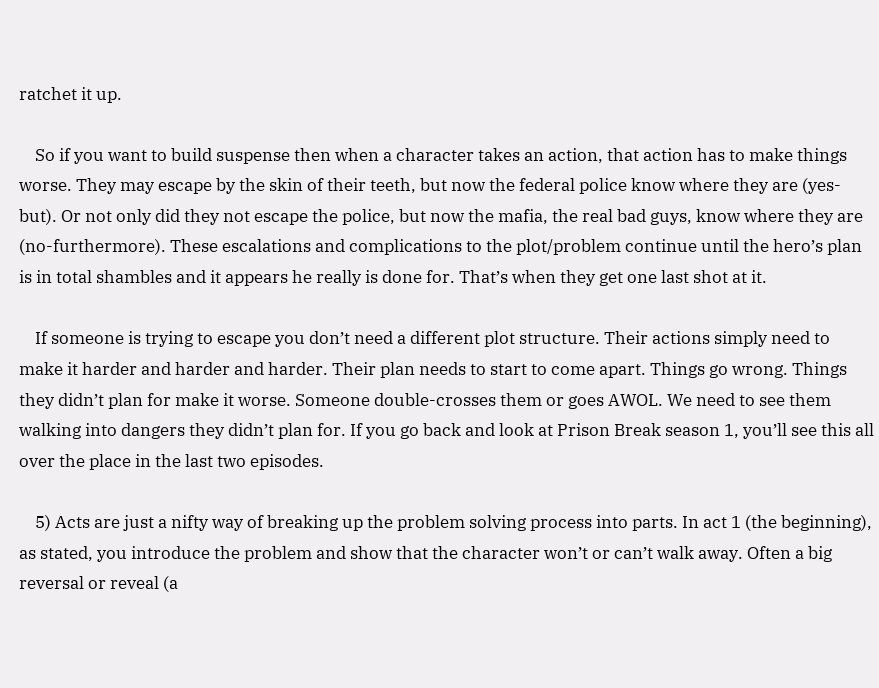ratchet it up.

    So if you want to build suspense then when a character takes an action, that action has to make things worse. They may escape by the skin of their teeth, but now the federal police know where they are (yes-but). Or not only did they not escape the police, but now the mafia, the real bad guys, know where they are (no-furthermore). These escalations and complications to the plot/problem continue until the hero’s plan is in total shambles and it appears he really is done for. That’s when they get one last shot at it.

    If someone is trying to escape you don’t need a different plot structure. Their actions simply need to make it harder and harder and harder. Their plan needs to start to come apart. Things go wrong. Things they didn’t plan for make it worse. Someone double-crosses them or goes AWOL. We need to see them walking into dangers they didn’t plan for. If you go back and look at Prison Break season 1, you’ll see this all over the place in the last two episodes.

    5) Acts are just a nifty way of breaking up the problem solving process into parts. In act 1 (the beginning), as stated, you introduce the problem and show that the character won’t or can’t walk away. Often a big reversal or reveal (a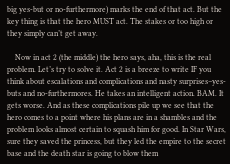big yes-but or no-furthermore) marks the end of that act. But the key thing is that the hero MUST act. The stakes or too high or they simply can’t get away.

    Now in act 2 (the middle) the hero says, aha, this is the real problem. Let’s try to solve it. Act 2 is a breeze to write IF you think about escalations and complications and nasty surprises–yes-buts and no-furthermores. He takes an intelligent action. BAM. It gets worse. And as these complications pile up we see that the hero comes to a point where his plans are in a shambles and the problem looks almost certain to squash him for good. In Star Wars, sure they saved the princess, but they led the empire to the secret base and the death star is going to blow them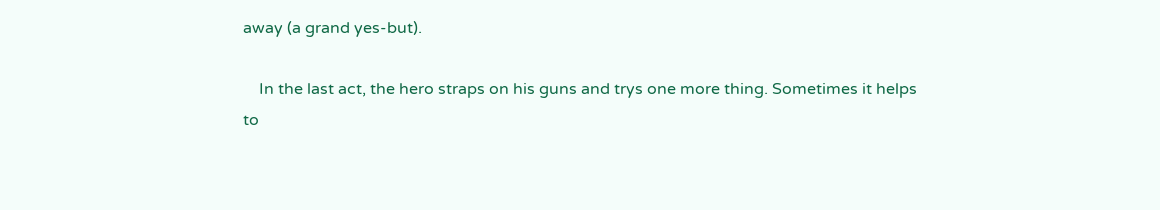away (a grand yes-but).

    In the last act, the hero straps on his guns and trys one more thing. Sometimes it helps to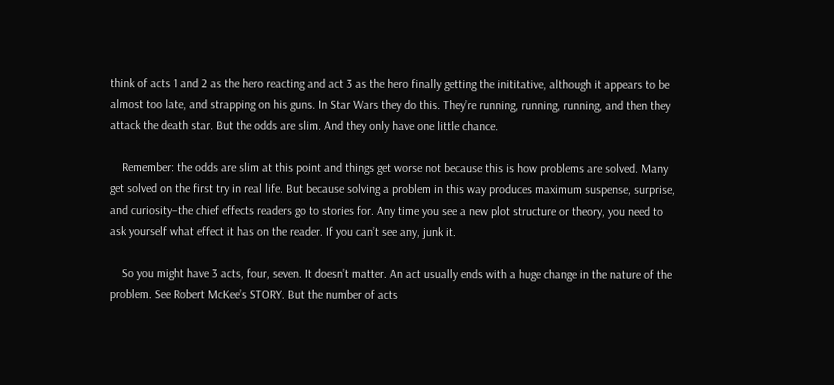think of acts 1 and 2 as the hero reacting and act 3 as the hero finally getting the inititative, although it appears to be almost too late, and strapping on his guns. In Star Wars they do this. They’re running, running, running, and then they attack the death star. But the odds are slim. And they only have one little chance.

    Remember: the odds are slim at this point and things get worse not because this is how problems are solved. Many get solved on the first try in real life. But because solving a problem in this way produces maximum suspense, surprise, and curiosity–the chief effects readers go to stories for. Any time you see a new plot structure or theory, you need to ask yourself what effect it has on the reader. If you can’t see any, junk it.

    So you might have 3 acts, four, seven. It doesn’t matter. An act usually ends with a huge change in the nature of the problem. See Robert McKee’s STORY. But the number of acts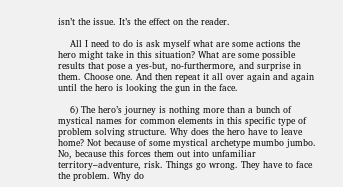isn’t the issue. It’s the effect on the reader.

    All I need to do is ask myself what are some actions the hero might take in this situation? What are some possible results that pose a yes-but, no-furthermore, and surprise in them. Choose one. And then repeat it all over again and again until the hero is looking the gun in the face.

    6) The hero’s journey is nothing more than a bunch of mystical names for common elements in this specific type of problem solving structure. Why does the hero have to leave home? Not because of some mystical archetype mumbo jumbo. No, because this forces them out into unfamiliar territory–adventure, risk. Things go wrong. They have to face the problem. Why do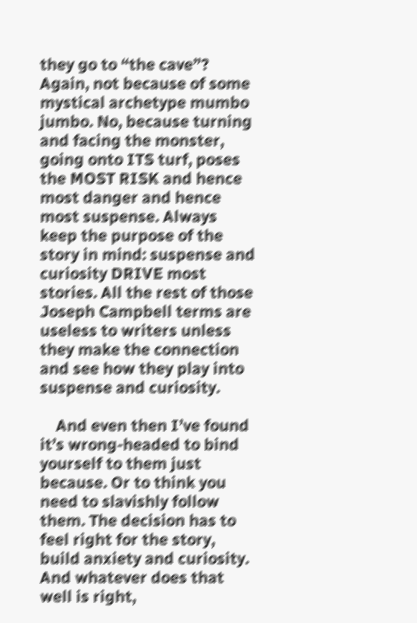they go to “the cave”? Again, not because of some mystical archetype mumbo jumbo. No, because turning and facing the monster, going onto ITS turf, poses the MOST RISK and hence most danger and hence most suspense. Always keep the purpose of the story in mind: suspense and curiosity DRIVE most stories. All the rest of those Joseph Campbell terms are useless to writers unless they make the connection and see how they play into suspense and curiosity.

    And even then I’ve found it’s wrong-headed to bind yourself to them just because. Or to think you need to slavishly follow them. The decision has to feel right for the story, build anxiety and curiosity. And whatever does that well is right,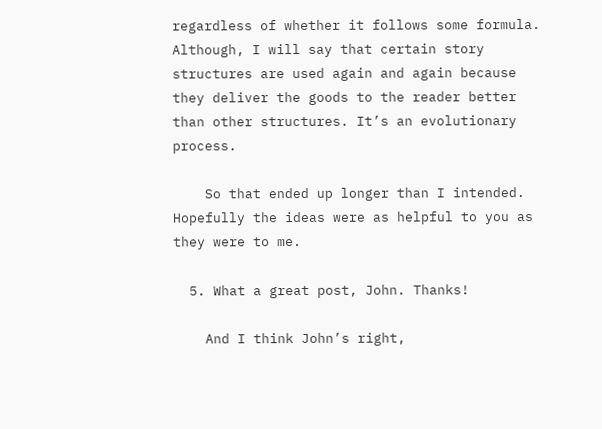regardless of whether it follows some formula. Although, I will say that certain story structures are used again and again because they deliver the goods to the reader better than other structures. It’s an evolutionary process.

    So that ended up longer than I intended. Hopefully the ideas were as helpful to you as they were to me.

  5. What a great post, John. Thanks!

    And I think John’s right,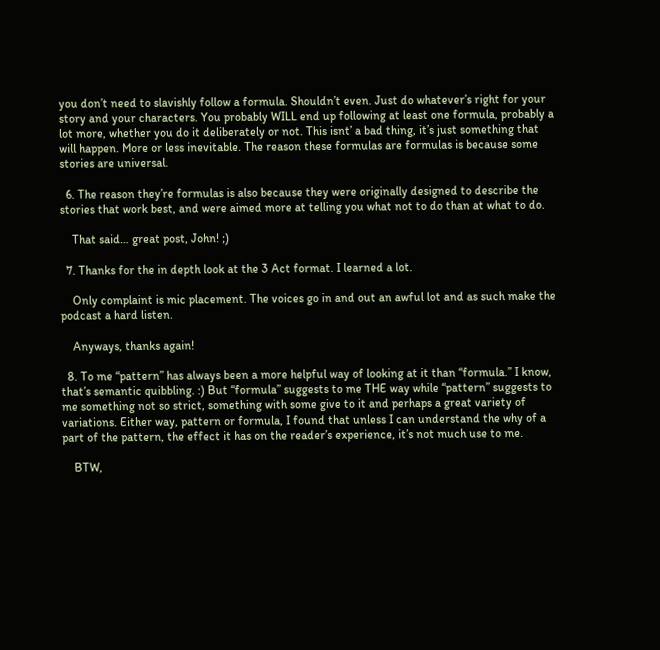you don’t need to slavishly follow a formula. Shouldn’t even. Just do whatever’s right for your story and your characters. You probably WILL end up following at least one formula, probably a lot more, whether you do it deliberately or not. This isnt’ a bad thing, it’s just something that will happen. More or less inevitable. The reason these formulas are formulas is because some stories are universal.

  6. The reason they’re formulas is also because they were originally designed to describe the stories that work best, and were aimed more at telling you what not to do than at what to do.

    That said… great post, John! ;)

  7. Thanks for the in depth look at the 3 Act format. I learned a lot.

    Only complaint is mic placement. The voices go in and out an awful lot and as such make the podcast a hard listen.

    Anyways, thanks again!

  8. To me “pattern” has always been a more helpful way of looking at it than “formula.” I know, that’s semantic quibbling. :) But “formula” suggests to me THE way while “pattern” suggests to me something not so strict, something with some give to it and perhaps a great variety of variations. Either way, pattern or formula, I found that unless I can understand the why of a part of the pattern, the effect it has on the reader’s experience, it’s not much use to me.

    BTW,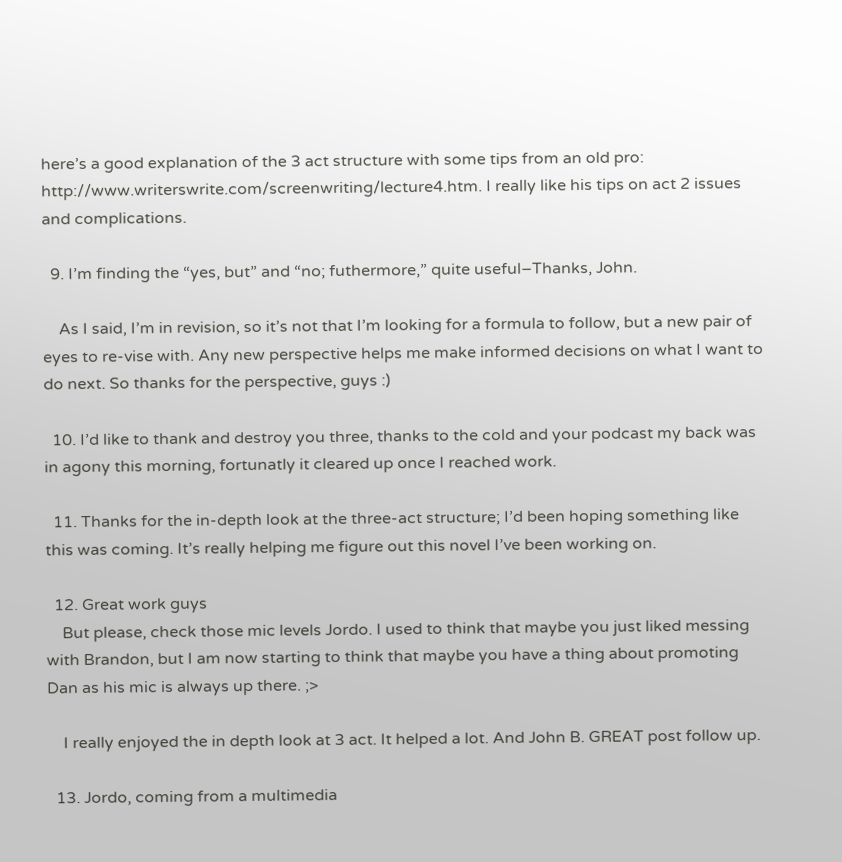here’s a good explanation of the 3 act structure with some tips from an old pro: http://www.writerswrite.com/screenwriting/lecture4.htm. I really like his tips on act 2 issues and complications.

  9. I’m finding the “yes, but” and “no; futhermore,” quite useful–Thanks, John.

    As I said, I’m in revision, so it’s not that I’m looking for a formula to follow, but a new pair of eyes to re-vise with. Any new perspective helps me make informed decisions on what I want to do next. So thanks for the perspective, guys :)

  10. I’d like to thank and destroy you three, thanks to the cold and your podcast my back was in agony this morning, fortunatly it cleared up once I reached work.

  11. Thanks for the in-depth look at the three-act structure; I’d been hoping something like this was coming. It’s really helping me figure out this novel I’ve been working on.

  12. Great work guys
    But please, check those mic levels Jordo. I used to think that maybe you just liked messing with Brandon, but I am now starting to think that maybe you have a thing about promoting Dan as his mic is always up there. ;>

    I really enjoyed the in depth look at 3 act. It helped a lot. And John B. GREAT post follow up.

  13. Jordo, coming from a multimedia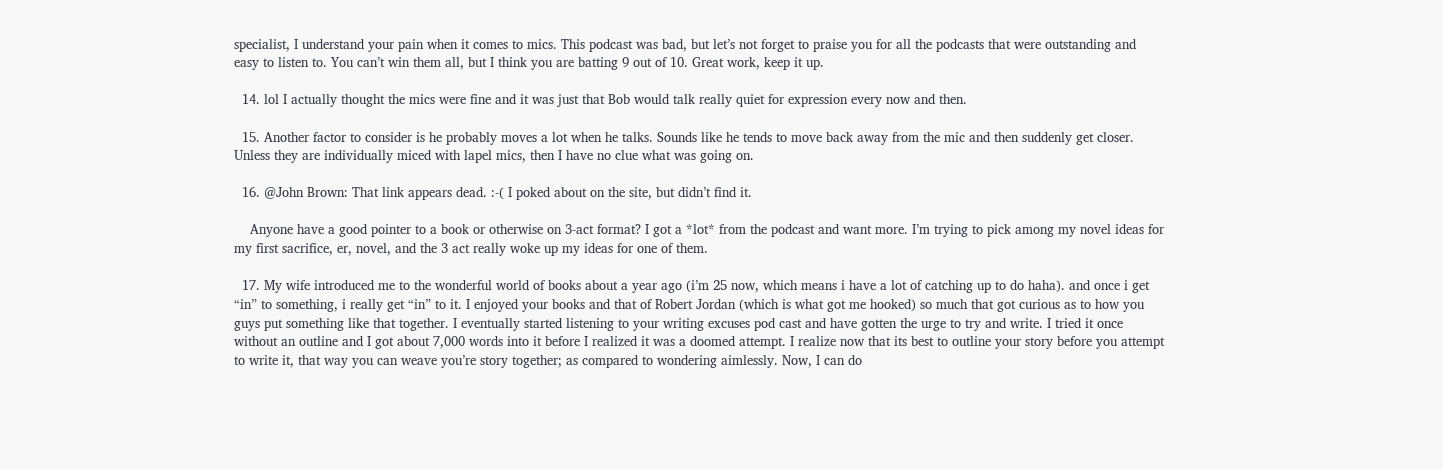specialist, I understand your pain when it comes to mics. This podcast was bad, but let’s not forget to praise you for all the podcasts that were outstanding and easy to listen to. You can’t win them all, but I think you are batting 9 out of 10. Great work, keep it up.

  14. lol I actually thought the mics were fine and it was just that Bob would talk really quiet for expression every now and then.

  15. Another factor to consider is he probably moves a lot when he talks. Sounds like he tends to move back away from the mic and then suddenly get closer. Unless they are individually miced with lapel mics, then I have no clue what was going on.

  16. @John Brown: That link appears dead. :-( I poked about on the site, but didn’t find it.

    Anyone have a good pointer to a book or otherwise on 3-act format? I got a *lot* from the podcast and want more. I’m trying to pick among my novel ideas for my first sacrifice, er, novel, and the 3 act really woke up my ideas for one of them.

  17. My wife introduced me to the wonderful world of books about a year ago (i’m 25 now, which means i have a lot of catching up to do haha). and once i get “in” to something, i really get “in” to it. I enjoyed your books and that of Robert Jordan (which is what got me hooked) so much that got curious as to how you guys put something like that together. I eventually started listening to your writing excuses pod cast and have gotten the urge to try and write. I tried it once without an outline and I got about 7,000 words into it before I realized it was a doomed attempt. I realize now that its best to outline your story before you attempt to write it, that way you can weave you’re story together; as compared to wondering aimlessly. Now, I can do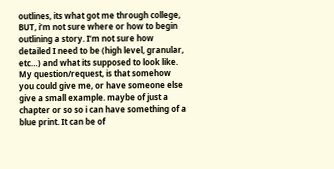outlines, its what got me through college, BUT, i’m not sure where or how to begin outlining a story. I’m not sure how detailed I need to be (high level, granular, etc…) and what its supposed to look like. My question/request, is that somehow you could give me, or have someone else give a small example. maybe of just a chapter or so so i can have something of a blue print. It can be of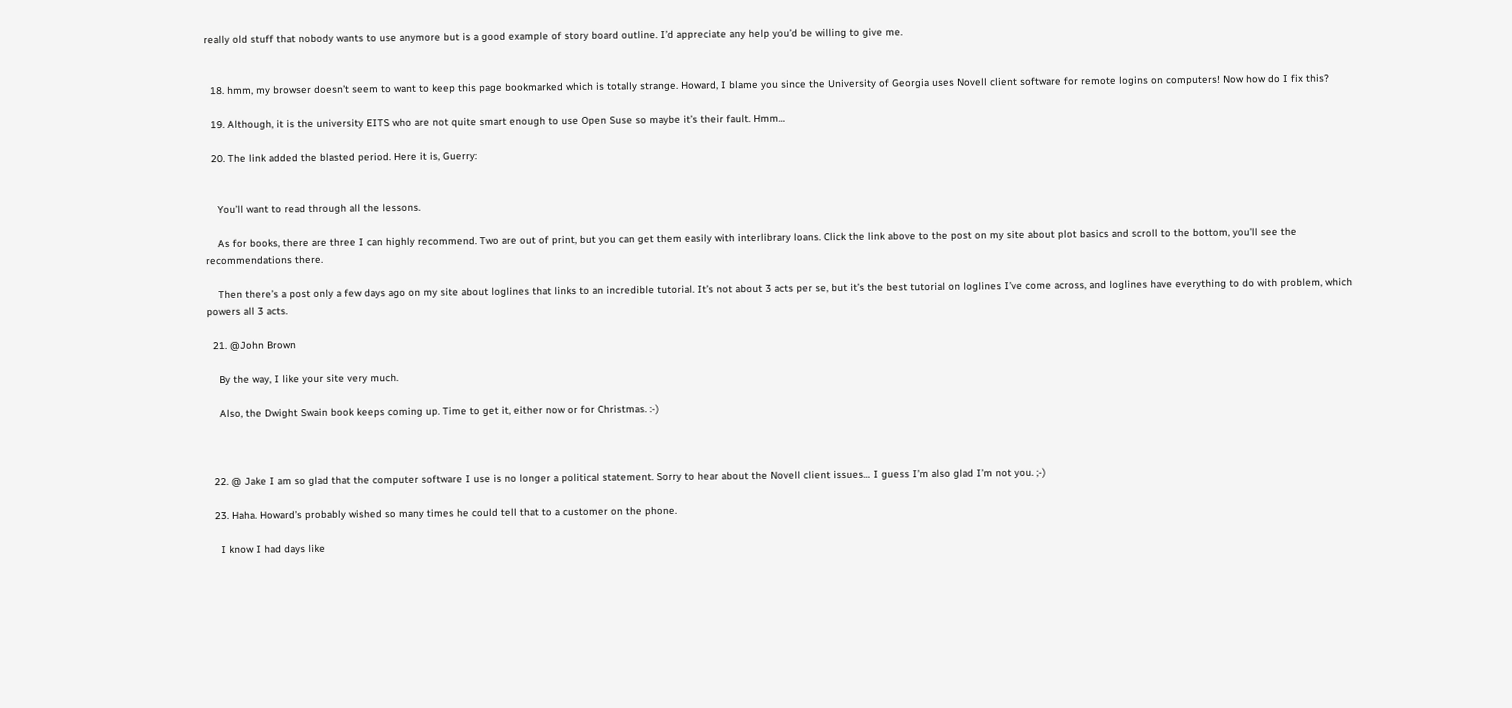really old stuff that nobody wants to use anymore but is a good example of story board outline. I’d appreciate any help you’d be willing to give me.


  18. hmm, my browser doesn’t seem to want to keep this page bookmarked which is totally strange. Howard, I blame you since the University of Georgia uses Novell client software for remote logins on computers! Now how do I fix this?

  19. Although, it is the university EITS who are not quite smart enough to use Open Suse so maybe it’s their fault. Hmm…

  20. The link added the blasted period. Here it is, Guerry:


    You’ll want to read through all the lessons.

    As for books, there are three I can highly recommend. Two are out of print, but you can get them easily with interlibrary loans. Click the link above to the post on my site about plot basics and scroll to the bottom, you’ll see the recommendations there.

    Then there’s a post only a few days ago on my site about loglines that links to an incredible tutorial. It’s not about 3 acts per se, but it’s the best tutorial on loglines I’ve come across, and loglines have everything to do with problem, which powers all 3 acts.

  21. @John Brown

    By the way, I like your site very much.

    Also, the Dwight Swain book keeps coming up. Time to get it, either now or for Christmas. :-)



  22. @ Jake I am so glad that the computer software I use is no longer a political statement. Sorry to hear about the Novell client issues… I guess I’m also glad I’m not you. ;-)

  23. Haha. Howard’s probably wished so many times he could tell that to a customer on the phone.

    I know I had days like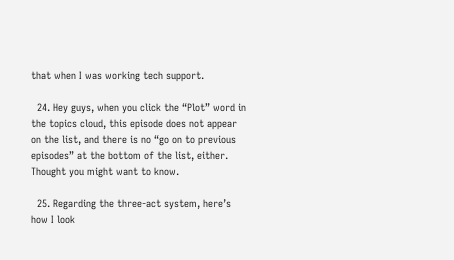that when I was working tech support.

  24. Hey guys, when you click the “Plot” word in the topics cloud, this episode does not appear on the list, and there is no “go on to previous episodes” at the bottom of the list, either. Thought you might want to know.

  25. Regarding the three-act system, here’s how I look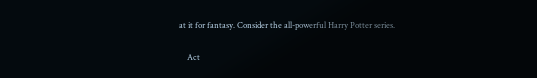at it for fantasy. Consider the all-powerful Harry Potter series.

    Act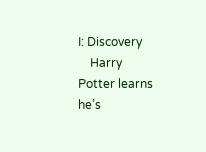I: Discovery
    Harry Potter learns he’s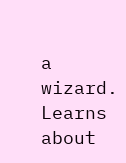a wizard. Learns about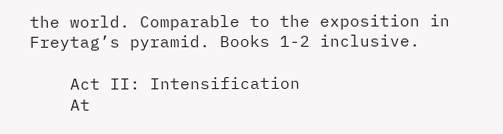the world. Comparable to the exposition in Freytag’s pyramid. Books 1-2 inclusive.

    Act II: Intensification
    At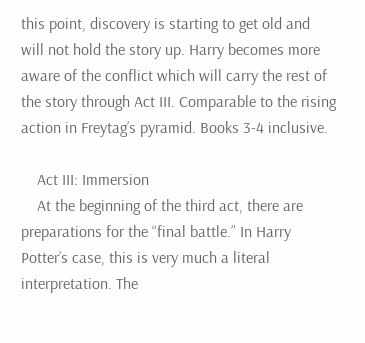this point, discovery is starting to get old and will not hold the story up. Harry becomes more aware of the conflict which will carry the rest of the story through Act III. Comparable to the rising action in Freytag’s pyramid. Books 3-4 inclusive.

    Act III: Immersion
    At the beginning of the third act, there are preparations for the “final battle.” In Harry Potter’s case, this is very much a literal interpretation. The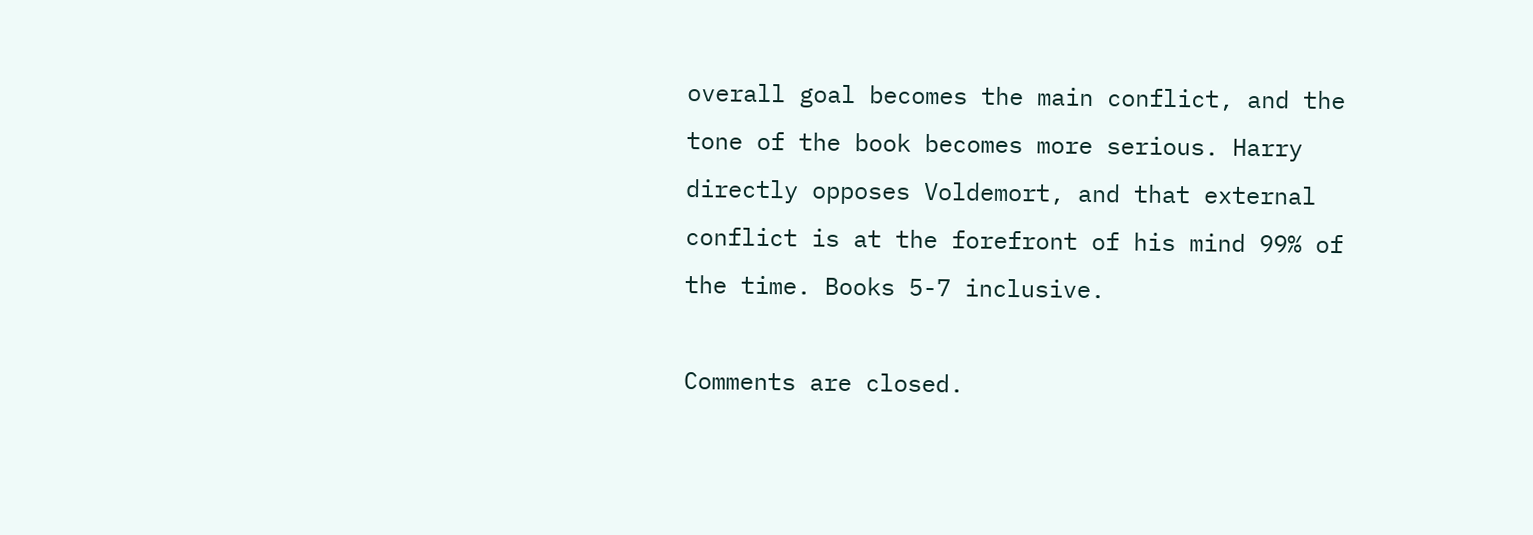overall goal becomes the main conflict, and the tone of the book becomes more serious. Harry directly opposes Voldemort, and that external conflict is at the forefront of his mind 99% of the time. Books 5-7 inclusive.

Comments are closed.